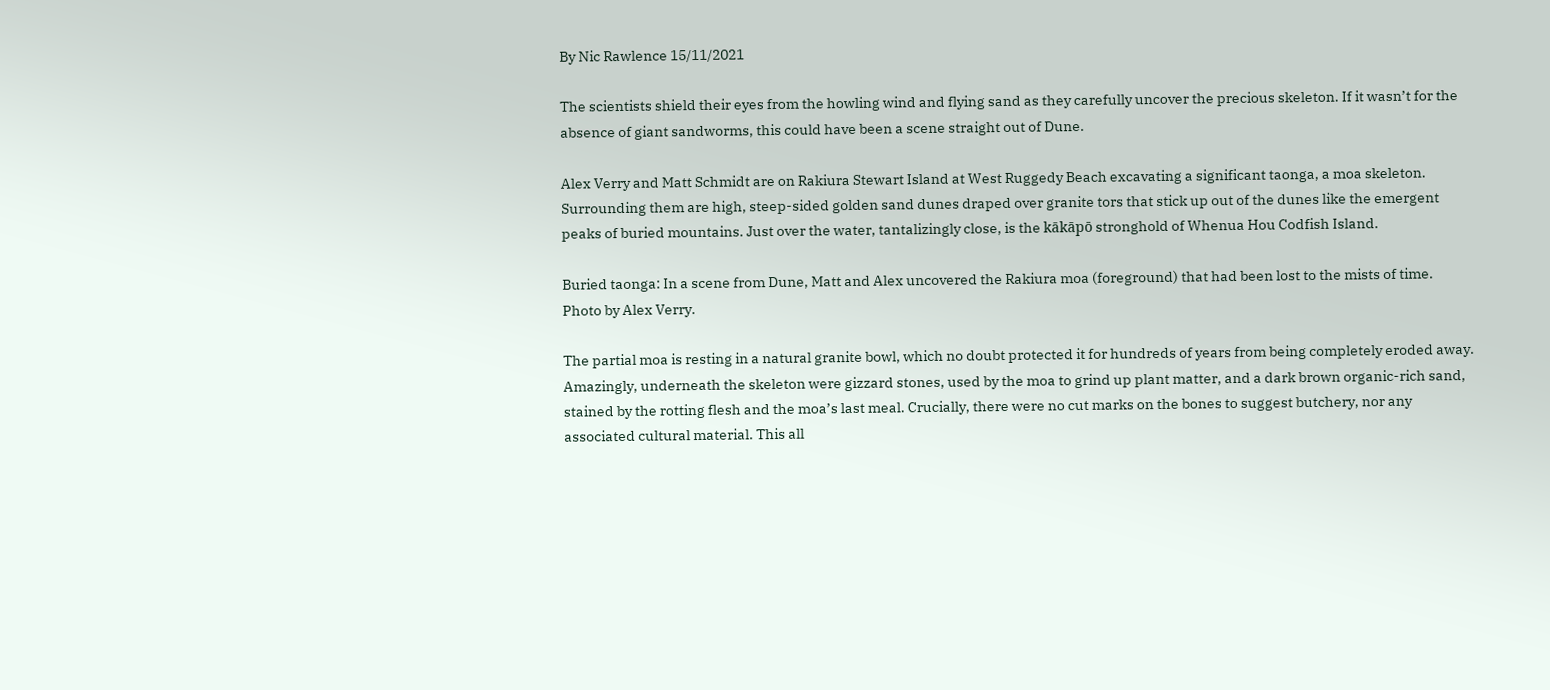By Nic Rawlence 15/11/2021

The scientists shield their eyes from the howling wind and flying sand as they carefully uncover the precious skeleton. If it wasn’t for the absence of giant sandworms, this could have been a scene straight out of Dune.

Alex Verry and Matt Schmidt are on Rakiura Stewart Island at West Ruggedy Beach excavating a significant taonga, a moa skeleton. Surrounding them are high, steep-sided golden sand dunes draped over granite tors that stick up out of the dunes like the emergent peaks of buried mountains. Just over the water, tantalizingly close, is the kākāpō stronghold of Whenua Hou Codfish Island.

Buried taonga: In a scene from Dune, Matt and Alex uncovered the Rakiura moa (foreground) that had been lost to the mists of time. Photo by Alex Verry.

The partial moa is resting in a natural granite bowl, which no doubt protected it for hundreds of years from being completely eroded away. Amazingly, underneath the skeleton were gizzard stones, used by the moa to grind up plant matter, and a dark brown organic-rich sand, stained by the rotting flesh and the moa’s last meal. Crucially, there were no cut marks on the bones to suggest butchery, nor any associated cultural material. This all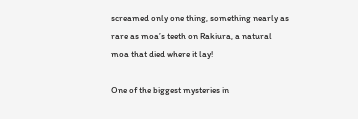screamed only one thing, something nearly as rare as moa’s teeth on Rakiura, a natural moa that died where it lay!

One of the biggest mysteries in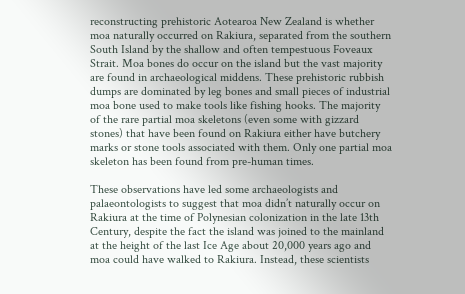reconstructing prehistoric Aotearoa New Zealand is whether moa naturally occurred on Rakiura, separated from the southern South Island by the shallow and often tempestuous Foveaux Strait. Moa bones do occur on the island but the vast majority are found in archaeological middens. These prehistoric rubbish dumps are dominated by leg bones and small pieces of industrial moa bone used to make tools like fishing hooks. The majority of the rare partial moa skeletons (even some with gizzard stones) that have been found on Rakiura either have butchery marks or stone tools associated with them. Only one partial moa skeleton has been found from pre-human times.

These observations have led some archaeologists and palaeontologists to suggest that moa didn’t naturally occur on Rakiura at the time of Polynesian colonization in the late 13th Century, despite the fact the island was joined to the mainland at the height of the last Ice Age about 20,000 years ago and moa could have walked to Rakiura. Instead, these scientists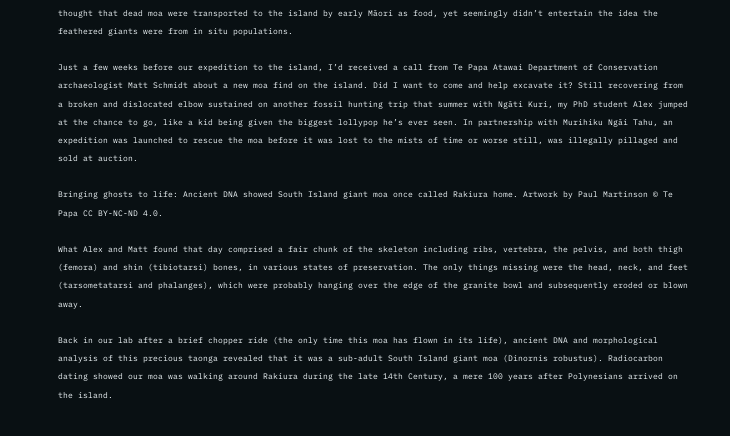thought that dead moa were transported to the island by early Māori as food, yet seemingly didn’t entertain the idea the feathered giants were from in situ populations.

Just a few weeks before our expedition to the island, I’d received a call from Te Papa Atawai Department of Conservation archaeologist Matt Schmidt about a new moa find on the island. Did I want to come and help excavate it? Still recovering from a broken and dislocated elbow sustained on another fossil hunting trip that summer with Ngāti Kuri, my PhD student Alex jumped at the chance to go, like a kid being given the biggest lollypop he’s ever seen. In partnership with Murihiku Ngāi Tahu, an expedition was launched to rescue the moa before it was lost to the mists of time or worse still, was illegally pillaged and sold at auction.

Bringing ghosts to life: Ancient DNA showed South Island giant moa once called Rakiura home. Artwork by Paul Martinson © Te Papa CC BY-NC-ND 4.0.

What Alex and Matt found that day comprised a fair chunk of the skeleton including ribs, vertebra, the pelvis, and both thigh (femora) and shin (tibiotarsi) bones, in various states of preservation. The only things missing were the head, neck, and feet (tarsometatarsi and phalanges), which were probably hanging over the edge of the granite bowl and subsequently eroded or blown away.

Back in our lab after a brief chopper ride (the only time this moa has flown in its life), ancient DNA and morphological analysis of this precious taonga revealed that it was a sub-adult South Island giant moa (Dinornis robustus). Radiocarbon dating showed our moa was walking around Rakiura during the late 14th Century, a mere 100 years after Polynesians arrived on the island.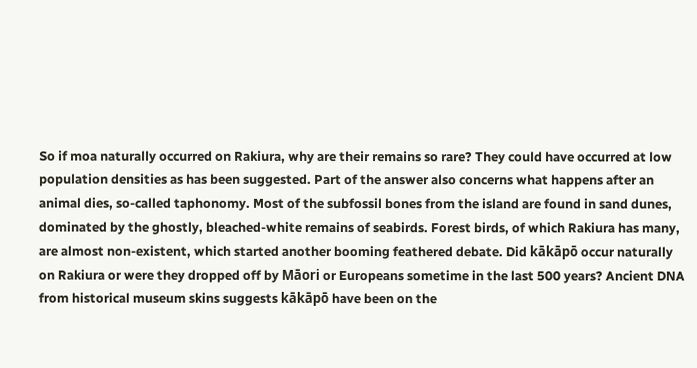So if moa naturally occurred on Rakiura, why are their remains so rare? They could have occurred at low population densities as has been suggested. Part of the answer also concerns what happens after an animal dies, so-called taphonomy. Most of the subfossil bones from the island are found in sand dunes, dominated by the ghostly, bleached-white remains of seabirds. Forest birds, of which Rakiura has many, are almost non-existent, which started another booming feathered debate. Did kākāpō occur naturally on Rakiura or were they dropped off by Māori or Europeans sometime in the last 500 years? Ancient DNA from historical museum skins suggests kākāpō have been on the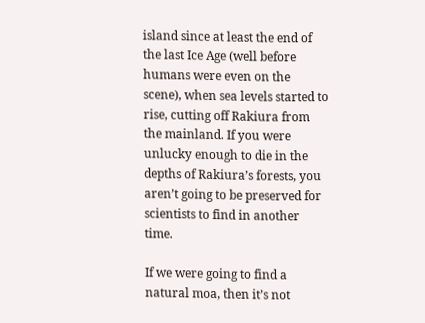island since at least the end of the last Ice Age (well before humans were even on the scene), when sea levels started to rise, cutting off Rakiura from the mainland. If you were unlucky enough to die in the depths of Rakiura’s forests, you aren’t going to be preserved for scientists to find in another time.

If we were going to find a natural moa, then it’s not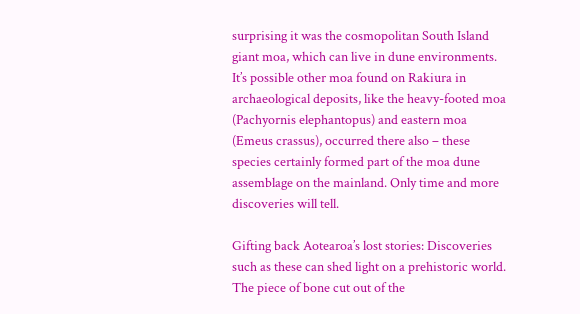surprising it was the cosmopolitan South Island giant moa, which can live in dune environments. It’s possible other moa found on Rakiura in archaeological deposits, like the heavy-footed moa (Pachyornis elephantopus) and eastern moa (Emeus crassus), occurred there also – these species certainly formed part of the moa dune assemblage on the mainland. Only time and more discoveries will tell.

Gifting back Aotearoa’s lost stories: Discoveries such as these can shed light on a prehistoric world. The piece of bone cut out of the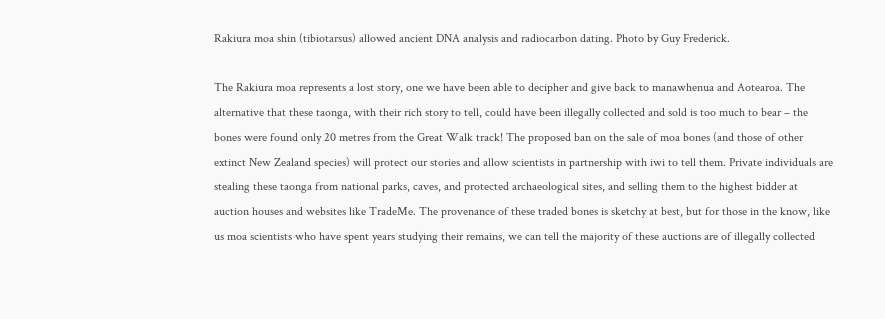Rakiura moa shin (tibiotarsus) allowed ancient DNA analysis and radiocarbon dating. Photo by Guy Frederick.

The Rakiura moa represents a lost story, one we have been able to decipher and give back to manawhenua and Aotearoa. The alternative that these taonga, with their rich story to tell, could have been illegally collected and sold is too much to bear – the bones were found only 20 metres from the Great Walk track! The proposed ban on the sale of moa bones (and those of other extinct New Zealand species) will protect our stories and allow scientists in partnership with iwi to tell them. Private individuals are stealing these taonga from national parks, caves, and protected archaeological sites, and selling them to the highest bidder at auction houses and websites like TradeMe. The provenance of these traded bones is sketchy at best, but for those in the know, like us moa scientists who have spent years studying their remains, we can tell the majority of these auctions are of illegally collected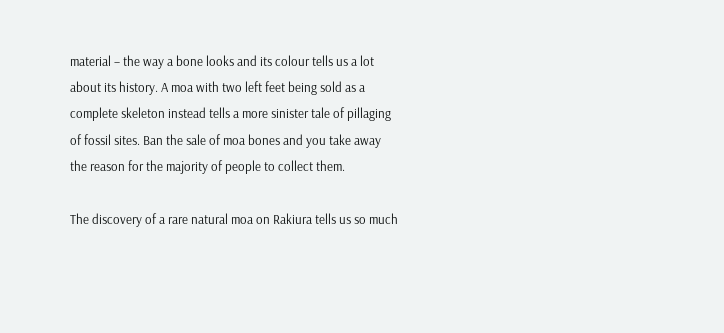material – the way a bone looks and its colour tells us a lot about its history. A moa with two left feet being sold as a complete skeleton instead tells a more sinister tale of pillaging of fossil sites. Ban the sale of moa bones and you take away the reason for the majority of people to collect them.

The discovery of a rare natural moa on Rakiura tells us so much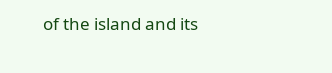of the island and its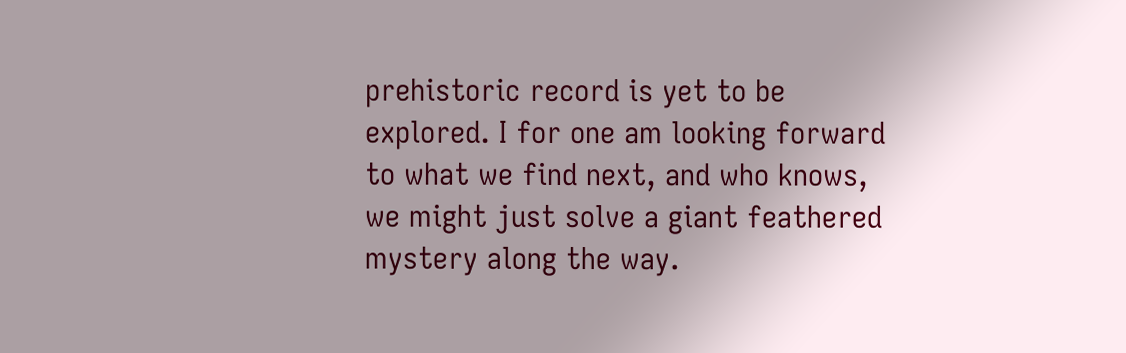prehistoric record is yet to be explored. I for one am looking forward to what we find next, and who knows, we might just solve a giant feathered mystery along the way.